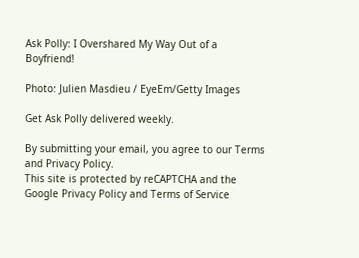Ask Polly: I Overshared My Way Out of a Boyfriend!

Photo: Julien Masdieu / EyeEm/Getty Images

Get Ask Polly delivered weekly.

By submitting your email, you agree to our Terms and Privacy Policy.
This site is protected by reCAPTCHA and the Google Privacy Policy and Terms of Service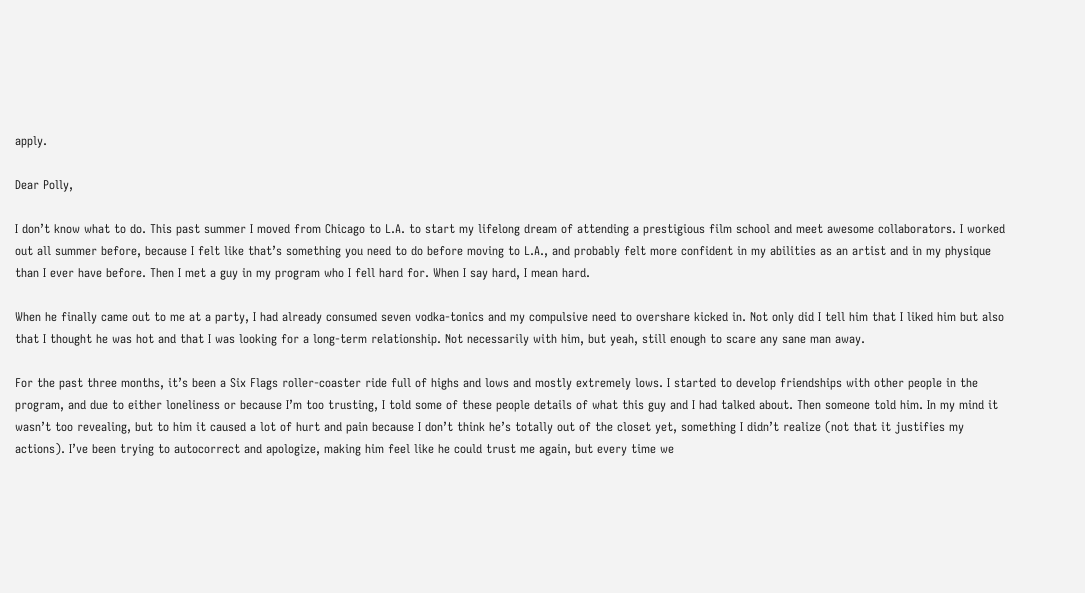apply.

Dear Polly,

I don’t know what to do. This past summer I moved from Chicago to L.A. to start my lifelong dream of attending a prestigious film school and meet awesome collaborators. I worked out all summer before, because I felt like that’s something you need to do before moving to L.A., and probably felt more confident in my abilities as an artist and in my physique than I ever have before. Then I met a guy in my program who I fell hard for. When I say hard, I mean hard.

When he finally came out to me at a party, I had already consumed seven vodka-tonics and my compulsive need to overshare kicked in. Not only did I tell him that I liked him but also that I thought he was hot and that I was looking for a long-term relationship. Not necessarily with him, but yeah, still enough to scare any sane man away.

For the past three months, it’s been a Six Flags roller-coaster ride full of highs and lows and mostly extremely lows. I started to develop friendships with other people in the program, and due to either loneliness or because I’m too trusting, I told some of these people details of what this guy and I had talked about. Then someone told him. In my mind it wasn’t too revealing, but to him it caused a lot of hurt and pain because I don’t think he’s totally out of the closet yet, something I didn’t realize (not that it justifies my actions). I’ve been trying to autocorrect and apologize, making him feel like he could trust me again, but every time we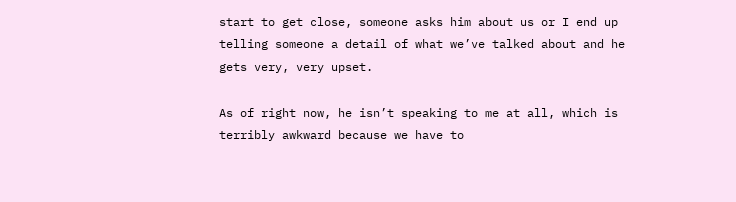start to get close, someone asks him about us or I end up telling someone a detail of what we’ve talked about and he gets very, very upset.

As of right now, he isn’t speaking to me at all, which is terribly awkward because we have to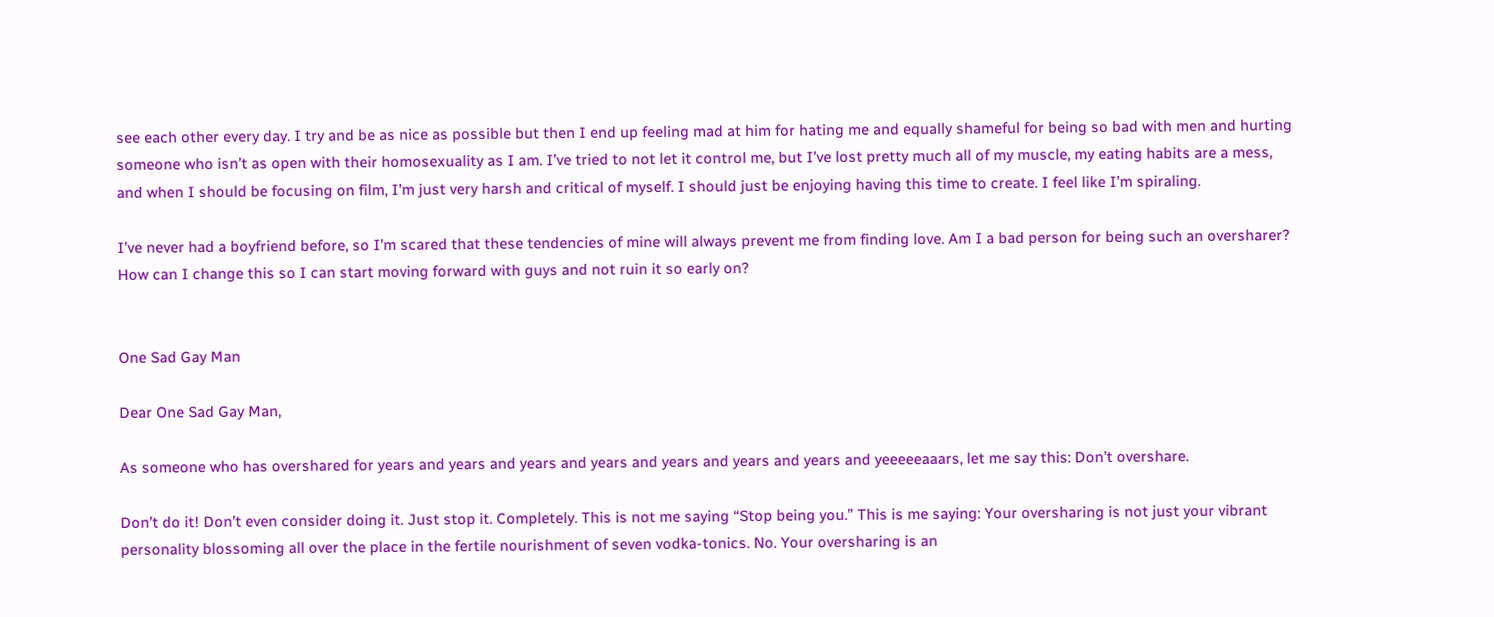see each other every day. I try and be as nice as possible but then I end up feeling mad at him for hating me and equally shameful for being so bad with men and hurting someone who isn’t as open with their homosexuality as I am. I’ve tried to not let it control me, but I’ve lost pretty much all of my muscle, my eating habits are a mess, and when I should be focusing on film, I’m just very harsh and critical of myself. I should just be enjoying having this time to create. I feel like I’m spiraling.

I’ve never had a boyfriend before, so I’m scared that these tendencies of mine will always prevent me from finding love. Am I a bad person for being such an oversharer? How can I change this so I can start moving forward with guys and not ruin it so early on?


One Sad Gay Man

Dear One Sad Gay Man,

As someone who has overshared for years and years and years and years and years and years and years and yeeeeeaaars, let me say this: Don’t overshare.

Don’t do it! Don’t even consider doing it. Just stop it. Completely. This is not me saying “Stop being you.” This is me saying: Your oversharing is not just your vibrant personality blossoming all over the place in the fertile nourishment of seven vodka-tonics. No. Your oversharing is an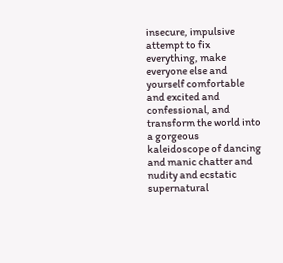insecure, impulsive attempt to fix everything, make everyone else and yourself comfortable and excited and confessional, and transform the world into a gorgeous kaleidoscope of dancing and manic chatter and nudity and ecstatic supernatural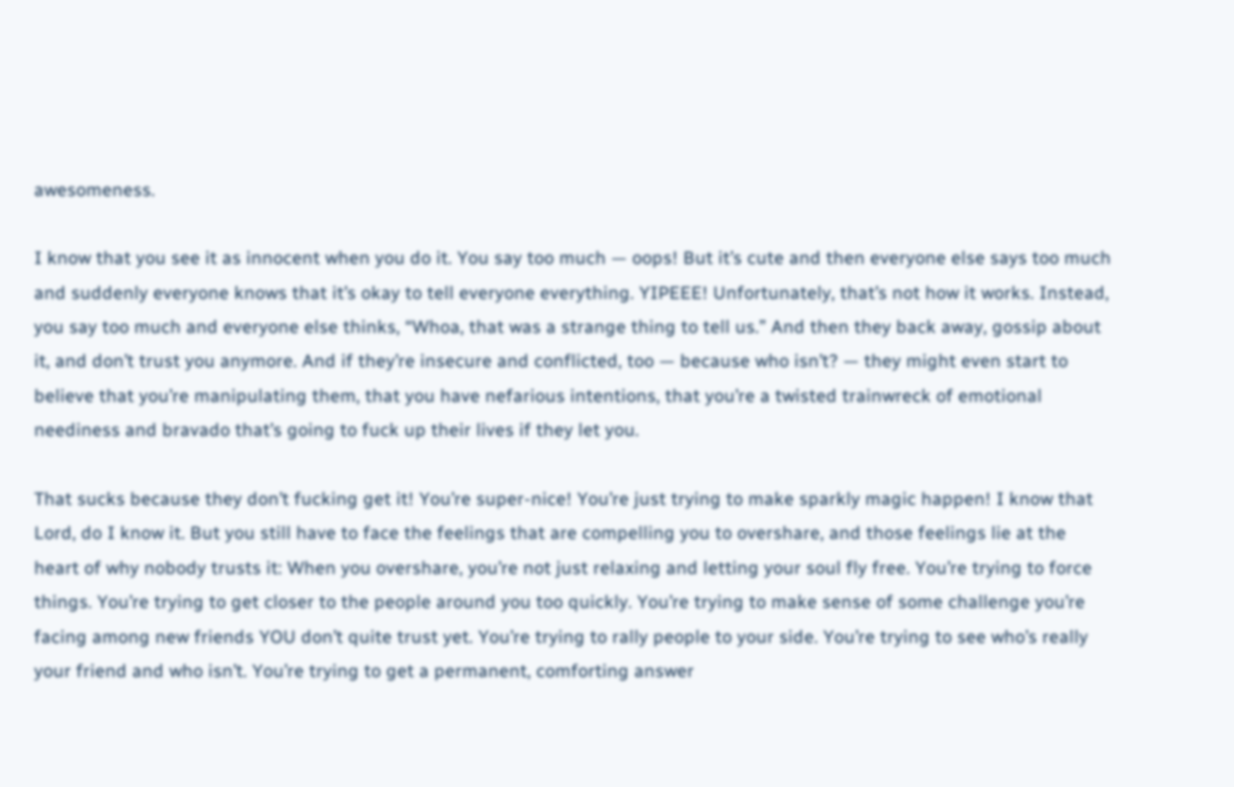awesomeness.

I know that you see it as innocent when you do it. You say too much — oops! But it’s cute and then everyone else says too much and suddenly everyone knows that it’s okay to tell everyone everything. YIPEEE! Unfortunately, that’s not how it works. Instead, you say too much and everyone else thinks, “Whoa, that was a strange thing to tell us.” And then they back away, gossip about it, and don’t trust you anymore. And if they’re insecure and conflicted, too — because who isn’t? — they might even start to believe that you’re manipulating them, that you have nefarious intentions, that you’re a twisted trainwreck of emotional neediness and bravado that’s going to fuck up their lives if they let you.

That sucks because they don’t fucking get it! You’re super-nice! You’re just trying to make sparkly magic happen! I know that Lord, do I know it. But you still have to face the feelings that are compelling you to overshare, and those feelings lie at the heart of why nobody trusts it: When you overshare, you’re not just relaxing and letting your soul fly free. You’re trying to force things. You’re trying to get closer to the people around you too quickly. You’re trying to make sense of some challenge you’re facing among new friends YOU don’t quite trust yet. You’re trying to rally people to your side. You’re trying to see who’s really your friend and who isn’t. You’re trying to get a permanent, comforting answer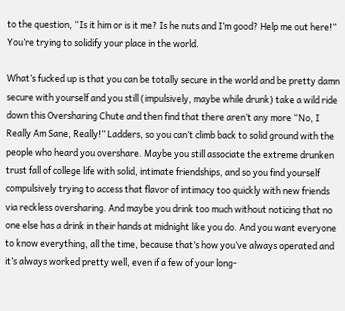to the question, “Is it him or is it me? Is he nuts and I’m good? Help me out here!” You’re trying to solidify your place in the world.

What’s fucked up is that you can be totally secure in the world and be pretty damn secure with yourself and you still (impulsively, maybe while drunk) take a wild ride down this Oversharing Chute and then find that there aren’t any more “No, I Really Am Sane, Really!” Ladders, so you can’t climb back to solid ground with the people who heard you overshare. Maybe you still associate the extreme drunken trust fall of college life with solid, intimate friendships, and so you find yourself compulsively trying to access that flavor of intimacy too quickly with new friends via reckless oversharing. And maybe you drink too much without noticing that no one else has a drink in their hands at midnight like you do. And you want everyone to know everything, all the time, because that’s how you’ve always operated and it’s always worked pretty well, even if a few of your long-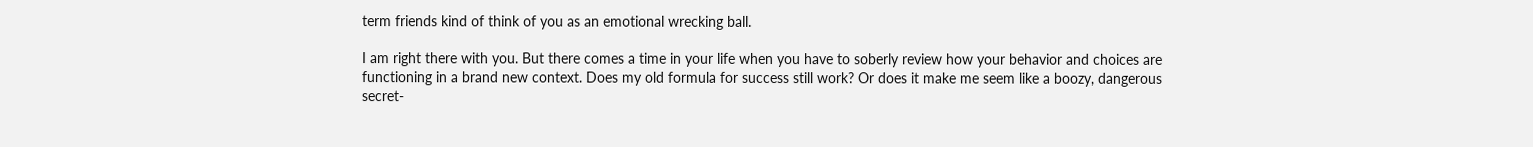term friends kind of think of you as an emotional wrecking ball.

I am right there with you. But there comes a time in your life when you have to soberly review how your behavior and choices are functioning in a brand new context. Does my old formula for success still work? Or does it make me seem like a boozy, dangerous secret-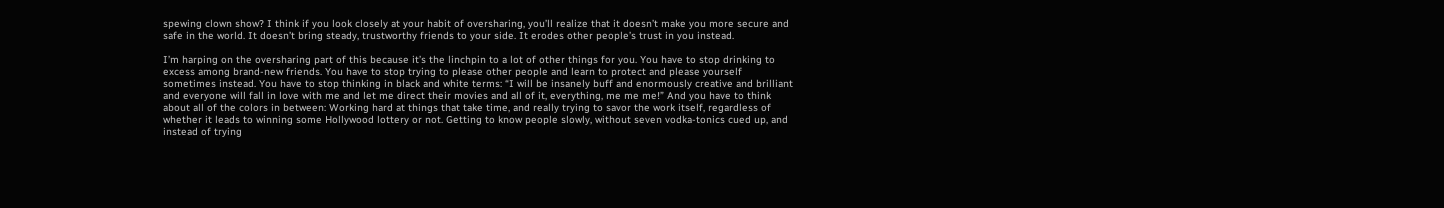spewing clown show? I think if you look closely at your habit of oversharing, you’ll realize that it doesn’t make you more secure and safe in the world. It doesn’t bring steady, trustworthy friends to your side. It erodes other people’s trust in you instead.

I’m harping on the oversharing part of this because it’s the linchpin to a lot of other things for you. You have to stop drinking to excess among brand-new friends. You have to stop trying to please other people and learn to protect and please yourself sometimes instead. You have to stop thinking in black and white terms: “I will be insanely buff and enormously creative and brilliant and everyone will fall in love with me and let me direct their movies and all of it, everything, me me me!” And you have to think about all of the colors in between: Working hard at things that take time, and really trying to savor the work itself, regardless of whether it leads to winning some Hollywood lottery or not. Getting to know people slowly, without seven vodka-tonics cued up, and instead of trying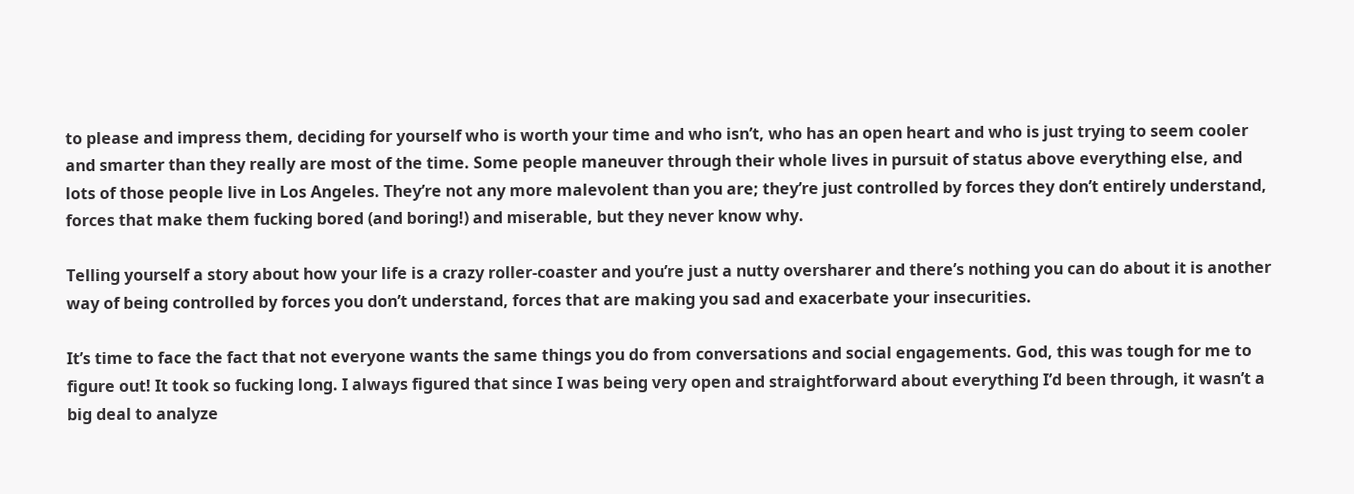to please and impress them, deciding for yourself who is worth your time and who isn’t, who has an open heart and who is just trying to seem cooler and smarter than they really are most of the time. Some people maneuver through their whole lives in pursuit of status above everything else, and lots of those people live in Los Angeles. They’re not any more malevolent than you are; they’re just controlled by forces they don’t entirely understand, forces that make them fucking bored (and boring!) and miserable, but they never know why.

Telling yourself a story about how your life is a crazy roller-coaster and you’re just a nutty oversharer and there’s nothing you can do about it is another way of being controlled by forces you don’t understand, forces that are making you sad and exacerbate your insecurities.

It’s time to face the fact that not everyone wants the same things you do from conversations and social engagements. God, this was tough for me to figure out! It took so fucking long. I always figured that since I was being very open and straightforward about everything I’d been through, it wasn’t a big deal to analyze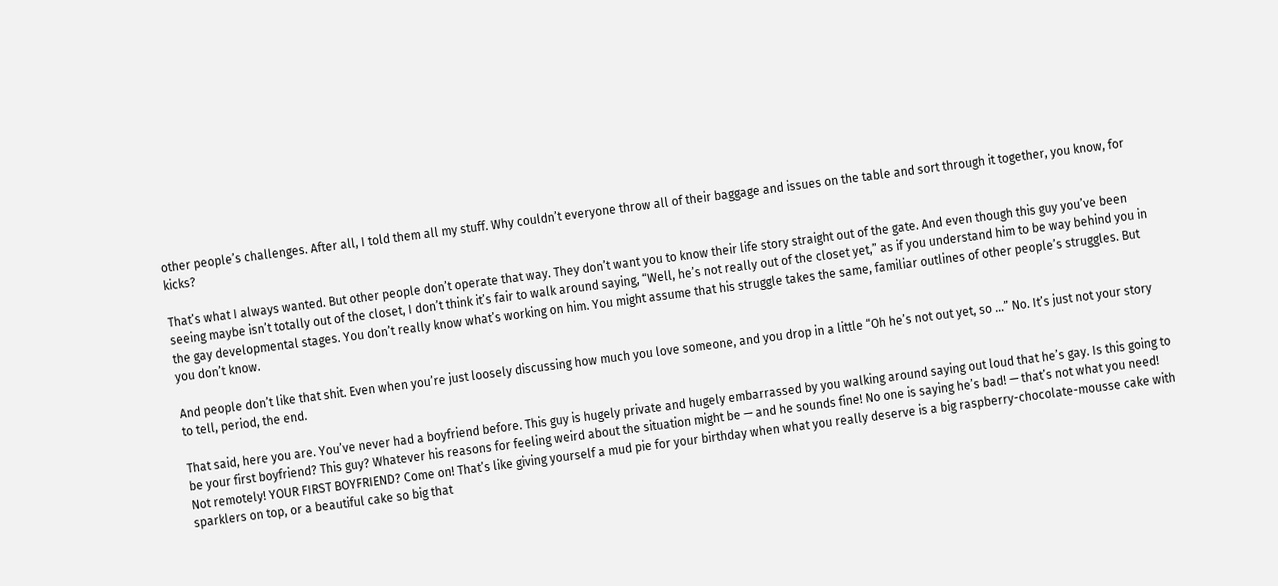other people’s challenges. After all, I told them all my stuff. Why couldn’t everyone throw all of their baggage and issues on the table and sort through it together, you know, for kicks?

That’s what I always wanted. But other people don’t operate that way. They don’t want you to know their life story straight out of the gate. And even though this guy you’ve been seeing maybe isn’t totally out of the closet, I don’t think it’s fair to walk around saying, “Well, he’s not really out of the closet yet,” as if you understand him to be way behind you in the gay developmental stages. You don’t really know what’s working on him. You might assume that his struggle takes the same, familiar outlines of other people’s struggles. But you don’t know.

And people don’t like that shit. Even when you’re just loosely discussing how much you love someone, and you drop in a little “Oh he’s not out yet, so …” No. It’s just not your story to tell, period, the end.

That said, here you are. You’ve never had a boyfriend before. This guy is hugely private and hugely embarrassed by you walking around saying out loud that he’s gay. Is this going to be your first boyfriend? This guy? Whatever his reasons for feeling weird about the situation might be — and he sounds fine! No one is saying he’s bad! — that’s not what you need! Not remotely! YOUR FIRST BOYFRIEND? Come on! That’s like giving yourself a mud pie for your birthday when what you really deserve is a big raspberry-chocolate-mousse cake with sparklers on top, or a beautiful cake so big that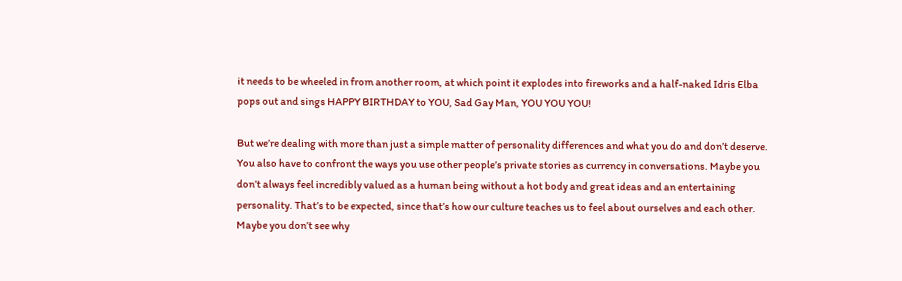it needs to be wheeled in from another room, at which point it explodes into fireworks and a half-naked Idris Elba pops out and sings HAPPY BIRTHDAY to YOU, Sad Gay Man, YOU YOU YOU!

But we’re dealing with more than just a simple matter of personality differences and what you do and don’t deserve. You also have to confront the ways you use other people’s private stories as currency in conversations. Maybe you don’t always feel incredibly valued as a human being without a hot body and great ideas and an entertaining personality. That’s to be expected, since that’s how our culture teaches us to feel about ourselves and each other. Maybe you don’t see why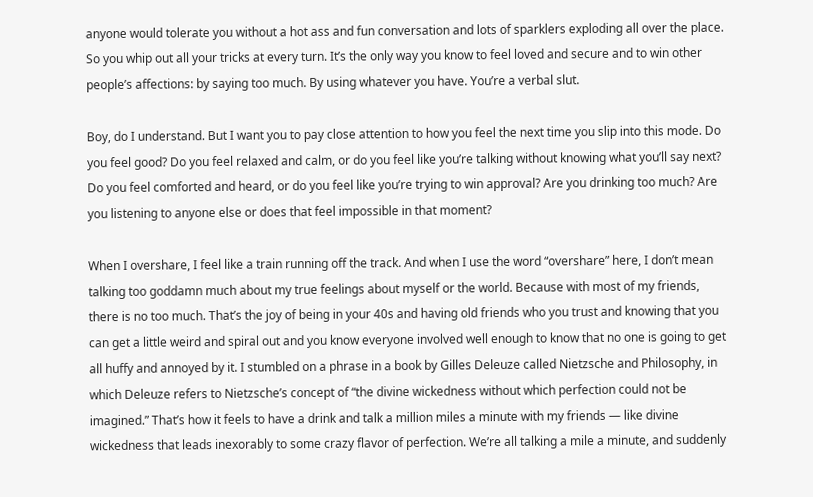anyone would tolerate you without a hot ass and fun conversation and lots of sparklers exploding all over the place. So you whip out all your tricks at every turn. It’s the only way you know to feel loved and secure and to win other people’s affections: by saying too much. By using whatever you have. You’re a verbal slut.

Boy, do I understand. But I want you to pay close attention to how you feel the next time you slip into this mode. Do you feel good? Do you feel relaxed and calm, or do you feel like you’re talking without knowing what you’ll say next? Do you feel comforted and heard, or do you feel like you’re trying to win approval? Are you drinking too much? Are you listening to anyone else or does that feel impossible in that moment?

When I overshare, I feel like a train running off the track. And when I use the word “overshare” here, I don’t mean talking too goddamn much about my true feelings about myself or the world. Because with most of my friends, there is no too much. That’s the joy of being in your 40s and having old friends who you trust and knowing that you can get a little weird and spiral out and you know everyone involved well enough to know that no one is going to get all huffy and annoyed by it. I stumbled on a phrase in a book by Gilles Deleuze called Nietzsche and Philosophy, in which Deleuze refers to Nietzsche’s concept of “the divine wickedness without which perfection could not be imagined.” That’s how it feels to have a drink and talk a million miles a minute with my friends — like divine wickedness that leads inexorably to some crazy flavor of perfection. We’re all talking a mile a minute, and suddenly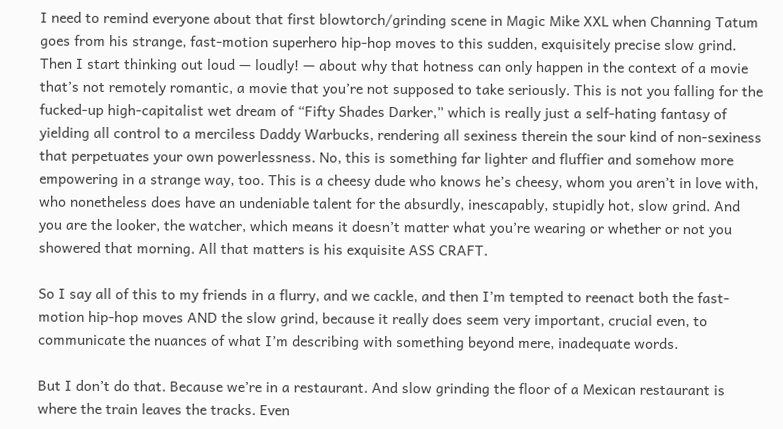I need to remind everyone about that first blowtorch/grinding scene in Magic Mike XXL when Channing Tatum goes from his strange, fast-motion superhero hip-hop moves to this sudden, exquisitely precise slow grind. Then I start thinking out loud — loudly! — about why that hotness can only happen in the context of a movie that’s not remotely romantic, a movie that you’re not supposed to take seriously. This is not you falling for the fucked-up high-capitalist wet dream of “Fifty Shades Darker,” which is really just a self-hating fantasy of yielding all control to a merciless Daddy Warbucks, rendering all sexiness therein the sour kind of non-sexiness that perpetuates your own powerlessness. No, this is something far lighter and fluffier and somehow more empowering in a strange way, too. This is a cheesy dude who knows he’s cheesy, whom you aren’t in love with, who nonetheless does have an undeniable talent for the absurdly, inescapably, stupidly hot, slow grind. And you are the looker, the watcher, which means it doesn’t matter what you’re wearing or whether or not you showered that morning. All that matters is his exquisite ASS CRAFT.

So I say all of this to my friends in a flurry, and we cackle, and then I’m tempted to reenact both the fast-motion hip-hop moves AND the slow grind, because it really does seem very important, crucial even, to communicate the nuances of what I’m describing with something beyond mere, inadequate words.

But I don’t do that. Because we’re in a restaurant. And slow grinding the floor of a Mexican restaurant is where the train leaves the tracks. Even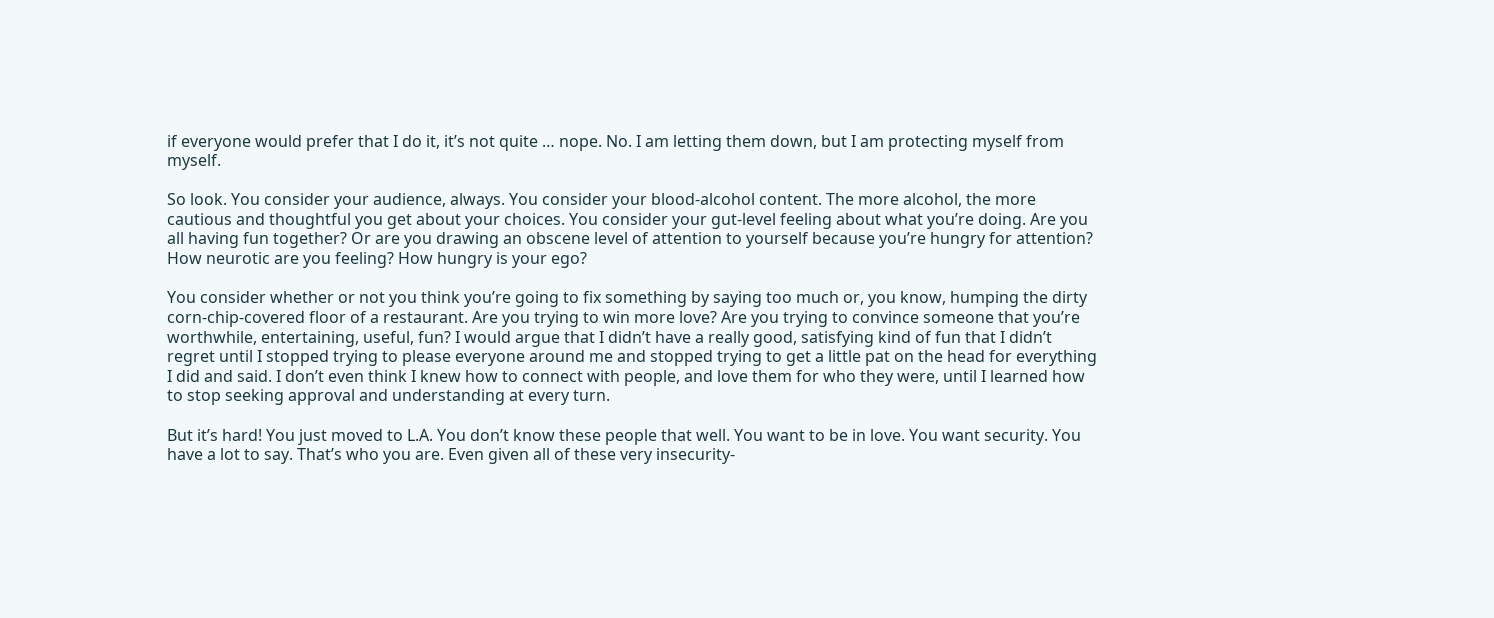if everyone would prefer that I do it, it’s not quite … nope. No. I am letting them down, but I am protecting myself from myself.

So look. You consider your audience, always. You consider your blood-alcohol content. The more alcohol, the more cautious and thoughtful you get about your choices. You consider your gut-level feeling about what you’re doing. Are you all having fun together? Or are you drawing an obscene level of attention to yourself because you’re hungry for attention? How neurotic are you feeling? How hungry is your ego?

You consider whether or not you think you’re going to fix something by saying too much or, you know, humping the dirty corn-chip-covered floor of a restaurant. Are you trying to win more love? Are you trying to convince someone that you’re worthwhile, entertaining, useful, fun? I would argue that I didn’t have a really good, satisfying kind of fun that I didn’t regret until I stopped trying to please everyone around me and stopped trying to get a little pat on the head for everything I did and said. I don’t even think I knew how to connect with people, and love them for who they were, until I learned how to stop seeking approval and understanding at every turn.

But it’s hard! You just moved to L.A. You don’t know these people that well. You want to be in love. You want security. You have a lot to say. That’s who you are. Even given all of these very insecurity-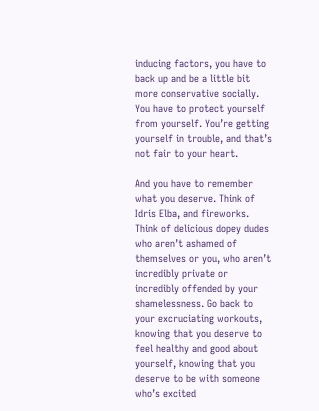inducing factors, you have to back up and be a little bit more conservative socially. You have to protect yourself from yourself. You’re getting yourself in trouble, and that’s not fair to your heart.

And you have to remember what you deserve. Think of Idris Elba, and fireworks. Think of delicious dopey dudes who aren’t ashamed of themselves or you, who aren’t incredibly private or incredibly offended by your shamelessness. Go back to your excruciating workouts, knowing that you deserve to feel healthy and good about yourself, knowing that you deserve to be with someone who’s excited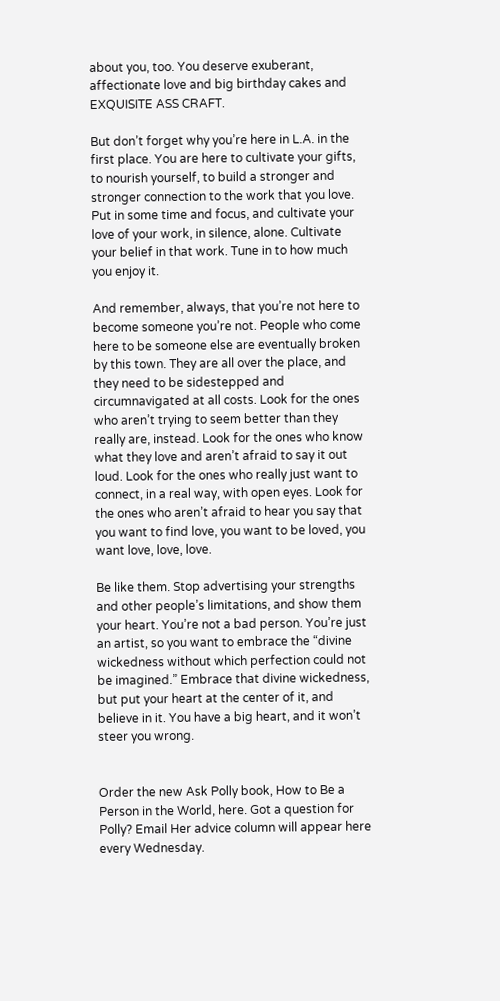about you, too. You deserve exuberant, affectionate love and big birthday cakes and EXQUISITE ASS CRAFT.

But don’t forget why you’re here in L.A. in the first place. You are here to cultivate your gifts, to nourish yourself, to build a stronger and stronger connection to the work that you love. Put in some time and focus, and cultivate your love of your work, in silence, alone. Cultivate your belief in that work. Tune in to how much you enjoy it.

And remember, always, that you’re not here to become someone you’re not. People who come here to be someone else are eventually broken by this town. They are all over the place, and they need to be sidestepped and circumnavigated at all costs. Look for the ones who aren’t trying to seem better than they really are, instead. Look for the ones who know what they love and aren’t afraid to say it out loud. Look for the ones who really just want to connect, in a real way, with open eyes. Look for the ones who aren’t afraid to hear you say that you want to find love, you want to be loved, you want love, love, love.

Be like them. Stop advertising your strengths and other people’s limitations, and show them your heart. You’re not a bad person. You’re just an artist, so you want to embrace the “divine wickedness without which perfection could not be imagined.” Embrace that divine wickedness, but put your heart at the center of it, and believe in it. You have a big heart, and it won’t steer you wrong.


Order the new Ask Polly book, How to Be a Person in the World, here. Got a question for Polly? Email Her advice column will appear here every Wednesday.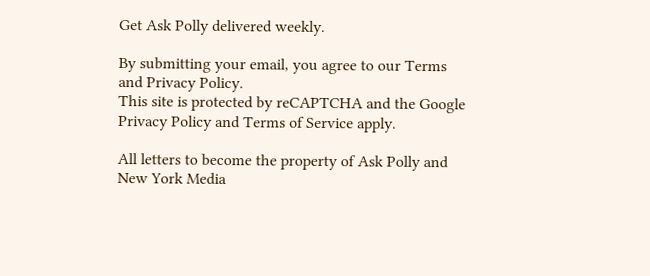Get Ask Polly delivered weekly.

By submitting your email, you agree to our Terms and Privacy Policy.
This site is protected by reCAPTCHA and the Google Privacy Policy and Terms of Service apply.

All letters to become the property of Ask Polly and New York Media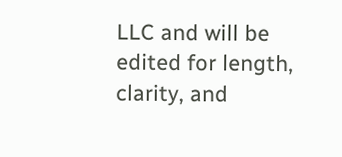LLC and will be edited for length, clarity, and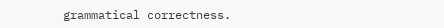grammatical correctness.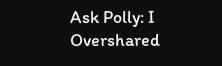Ask Polly: I Overshared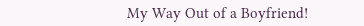My Way Out of a Boyfriend!